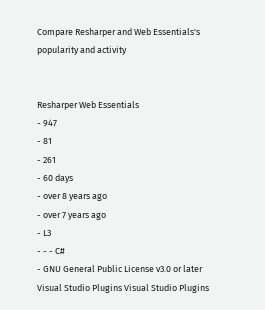Compare Resharper and Web Essentials's popularity and activity


Resharper Web Essentials
- 947
- 81
- 261
- 60 days
- over 8 years ago
- over 7 years ago
- L3
- - - C#
- GNU General Public License v3.0 or later
Visual Studio Plugins Visual Studio Plugins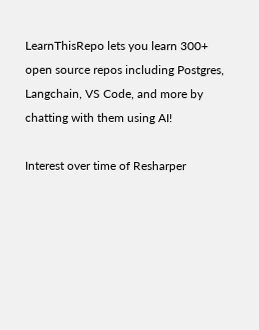LearnThisRepo lets you learn 300+ open source repos including Postgres, Langchain, VS Code, and more by chatting with them using AI!

Interest over time of Resharper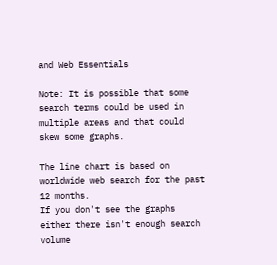and Web Essentials

Note: It is possible that some search terms could be used in multiple areas and that could skew some graphs.

The line chart is based on worldwide web search for the past 12 months.
If you don't see the graphs
either there isn't enough search volume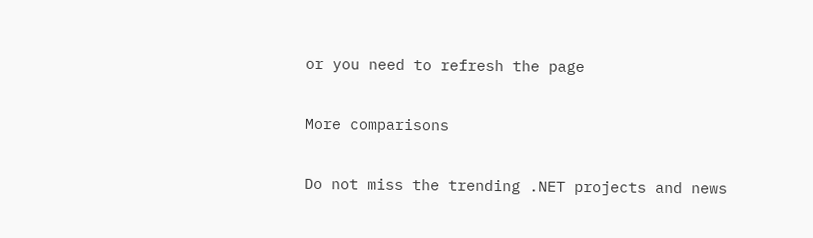or you need to refresh the page

More comparisons

Do not miss the trending .NET projects and news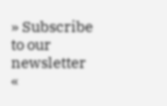» Subscribe to our newsletter «